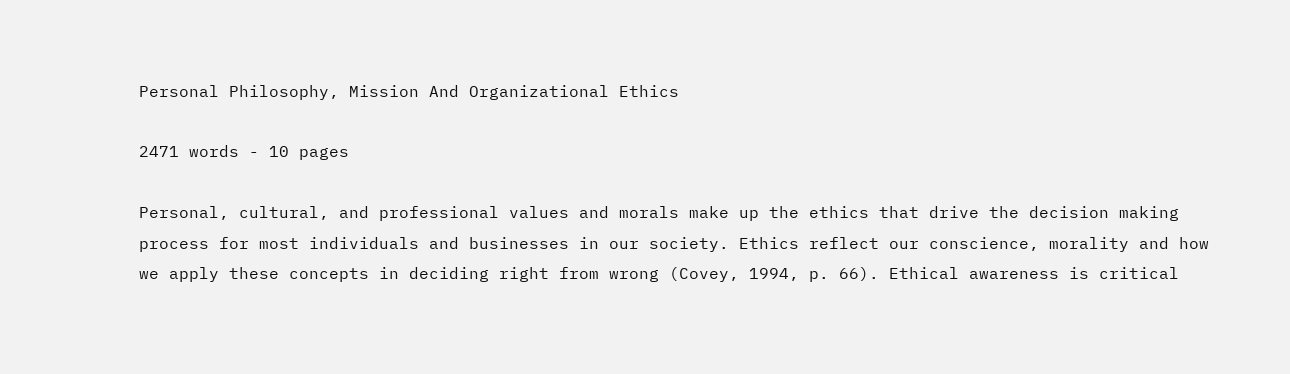Personal Philosophy, Mission And Organizational Ethics

2471 words - 10 pages

Personal, cultural, and professional values and morals make up the ethics that drive the decision making process for most individuals and businesses in our society. Ethics reflect our conscience, morality and how we apply these concepts in deciding right from wrong (Covey, 1994, p. 66). Ethical awareness is critical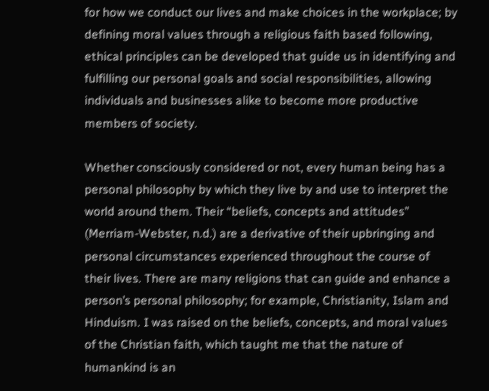for how we conduct our lives and make choices in the workplace; by defining moral values through a religious faith based following, ethical principles can be developed that guide us in identifying and fulfilling our personal goals and social responsibilities, allowing individuals and businesses alike to become more productive members of society.

Whether consciously considered or not, every human being has a personal philosophy by which they live by and use to interpret the world around them. Their “beliefs, concepts and attitudes” (Merriam-Webster, n.d.) are a derivative of their upbringing and personal circumstances experienced throughout the course of their lives. There are many religions that can guide and enhance a person’s personal philosophy; for example, Christianity, Islam and Hinduism. I was raised on the beliefs, concepts, and moral values of the Christian faith, which taught me that the nature of humankind is an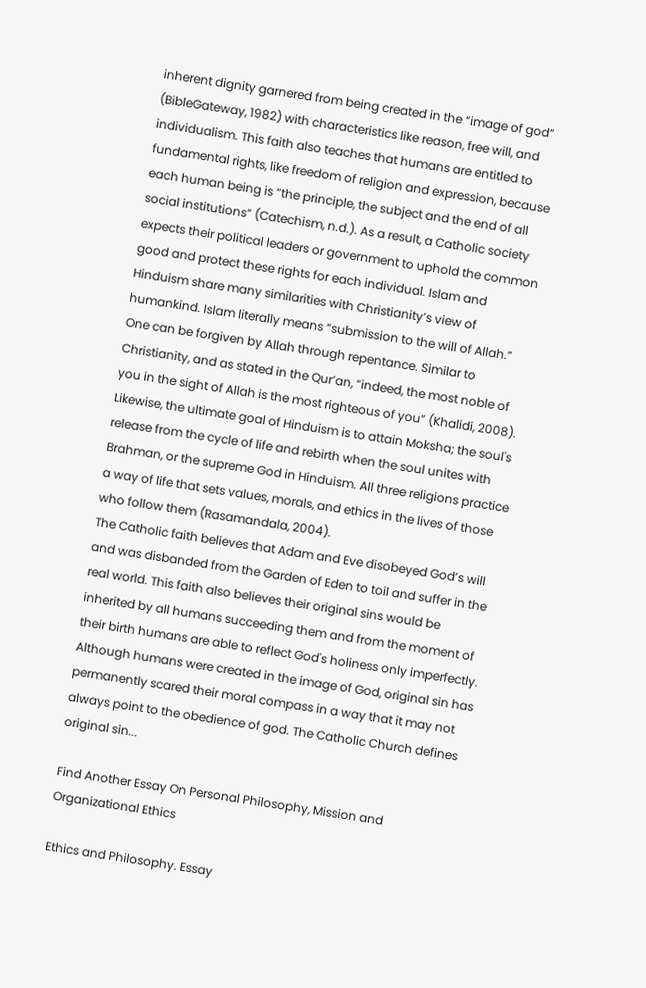inherent dignity garnered from being created in the “image of god” (BibleGateway, 1982) with characteristics like reason, free will, and individualism. This faith also teaches that humans are entitled to fundamental rights, like freedom of religion and expression, because each human being is “the principle, the subject and the end of all social institutions” (Catechism, n.d.). As a result, a Catholic society expects their political leaders or government to uphold the common good and protect these rights for each individual. Islam and Hinduism share many similarities with Christianity’s view of humankind. Islam literally means “submission to the will of Allah.” One can be forgiven by Allah through repentance. Similar to Christianity, and as stated in the Qur’an, “indeed, the most noble of you in the sight of Allah is the most righteous of you” (Khalidi, 2008). Likewise, the ultimate goal of Hinduism is to attain Moksha; the soul's release from the cycle of life and rebirth when the soul unites with Brahman, or the supreme God in Hinduism. All three religions practice a way of life that sets values, morals, and ethics in the lives of those who follow them (Rasamandala, 2004).
The Catholic faith believes that Adam and Eve disobeyed God’s will and was disbanded from the Garden of Eden to toil and suffer in the real world. This faith also believes their original sins would be inherited by all humans succeeding them and from the moment of their birth humans are able to reflect God's holiness only imperfectly. Although humans were created in the image of God, original sin has permanently scared their moral compass in a way that it may not always point to the obedience of god. The Catholic Church defines original sin...

Find Another Essay On Personal Philosophy, Mission and Organizational Ethics

Ethics and Philosophy. Essay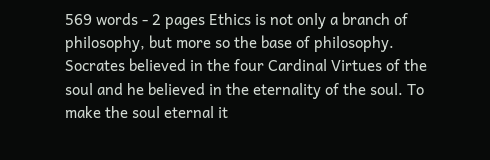569 words - 2 pages Ethics is not only a branch of philosophy, but more so the base of philosophy. Socrates believed in the four Cardinal Virtues of the soul and he believed in the eternality of the soul. To make the soul eternal it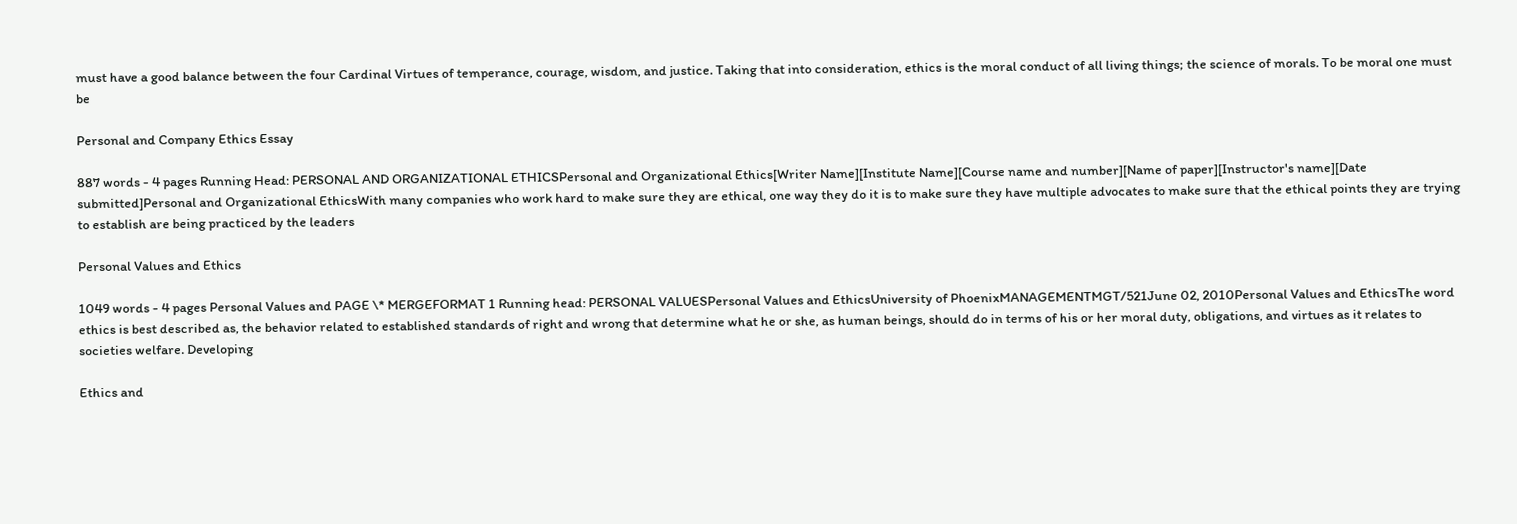must have a good balance between the four Cardinal Virtues of temperance, courage, wisdom, and justice. Taking that into consideration, ethics is the moral conduct of all living things; the science of morals. To be moral one must be

Personal and Company Ethics Essay

887 words - 4 pages Running Head: PERSONAL AND ORGANIZATIONAL ETHICSPersonal and Organizational Ethics[Writer Name][Institute Name][Course name and number][Name of paper][Instructor's name][Date submitted]Personal and Organizational EthicsWith many companies who work hard to make sure they are ethical, one way they do it is to make sure they have multiple advocates to make sure that the ethical points they are trying to establish are being practiced by the leaders

Personal Values and Ethics

1049 words - 4 pages Personal Values and PAGE \* MERGEFORMAT 1 Running head: PERSONAL VALUESPersonal Values and EthicsUniversity of PhoenixMANAGEMENTMGT/521June 02, 2010Personal Values and EthicsThe word ethics is best described as, the behavior related to established standards of right and wrong that determine what he or she, as human beings, should do in terms of his or her moral duty, obligations, and virtues as it relates to societies welfare. Developing

Ethics and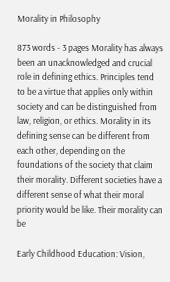Morality in Philosophy

873 words - 3 pages Morality has always been an unacknowledged and crucial role in defining ethics. Principles tend to be a virtue that applies only within society and can be distinguished from law, religion, or ethics. Morality in its defining sense can be different from each other, depending on the foundations of the society that claim their morality. Different societies have a different sense of what their moral priority would be like. Their morality can be

Early Childhood Education: Vision,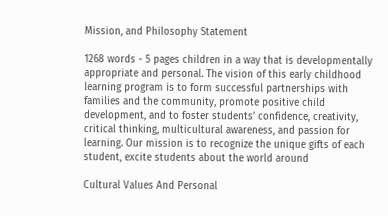Mission, and Philosophy Statement

1268 words - 5 pages children in a way that is developmentally appropriate and personal. The vision of this early childhood learning program is to form successful partnerships with families and the community, promote positive child development, and to foster students’ confidence, creativity, critical thinking, multicultural awareness, and passion for learning. Our mission is to recognize the unique gifts of each student, excite students about the world around

Cultural Values And Personal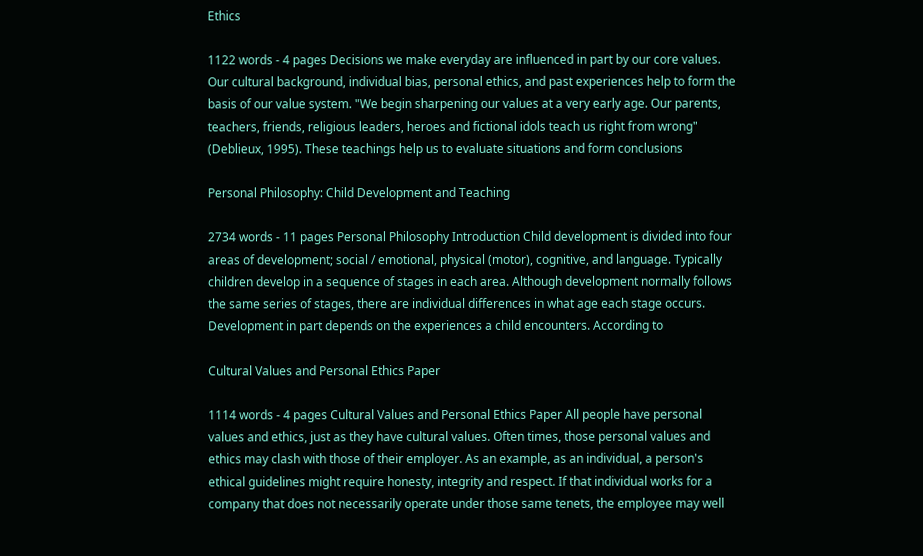Ethics

1122 words - 4 pages Decisions we make everyday are influenced in part by our core values. Our cultural background, individual bias, personal ethics, and past experiences help to form the basis of our value system. "We begin sharpening our values at a very early age. Our parents, teachers, friends, religious leaders, heroes and fictional idols teach us right from wrong" (Deblieux, 1995). These teachings help us to evaluate situations and form conclusions

Personal Philosophy: Child Development and Teaching

2734 words - 11 pages Personal Philosophy Introduction Child development is divided into four areas of development; social / emotional, physical (motor), cognitive, and language. Typically children develop in a sequence of stages in each area. Although development normally follows the same series of stages, there are individual differences in what age each stage occurs. Development in part depends on the experiences a child encounters. According to

Cultural Values and Personal Ethics Paper

1114 words - 4 pages Cultural Values and Personal Ethics Paper All people have personal values and ethics, just as they have cultural values. Often times, those personal values and ethics may clash with those of their employer. As an example, as an individual, a person's ethical guidelines might require honesty, integrity and respect. If that individual works for a company that does not necessarily operate under those same tenets, the employee may well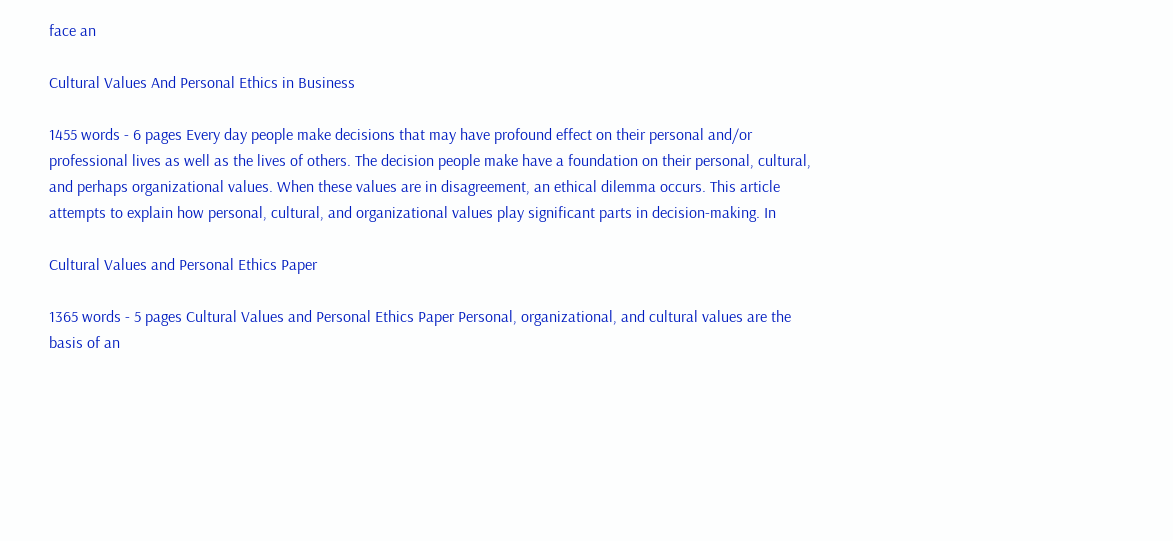face an

Cultural Values And Personal Ethics in Business

1455 words - 6 pages Every day people make decisions that may have profound effect on their personal and/or professional lives as well as the lives of others. The decision people make have a foundation on their personal, cultural, and perhaps organizational values. When these values are in disagreement, an ethical dilemma occurs. This article attempts to explain how personal, cultural, and organizational values play significant parts in decision-making. In

Cultural Values and Personal Ethics Paper

1365 words - 5 pages Cultural Values and Personal Ethics Paper Personal, organizational, and cultural values are the basis of an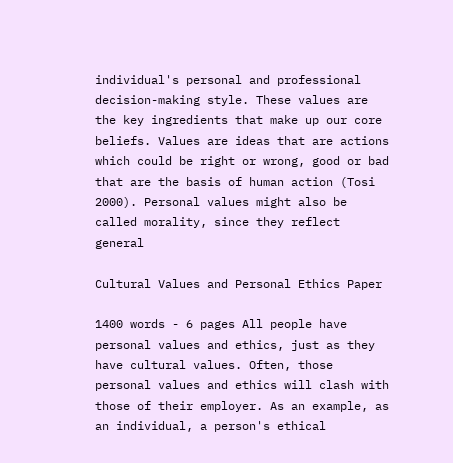individual's personal and professional decision-making style. These values are the key ingredients that make up our core beliefs. Values are ideas that are actions which could be right or wrong, good or bad that are the basis of human action (Tosi 2000). Personal values might also be called morality, since they reflect general

Cultural Values and Personal Ethics Paper

1400 words - 6 pages All people have personal values and ethics, just as they have cultural values. Often, those personal values and ethics will clash with those of their employer. As an example, as an individual, a person's ethical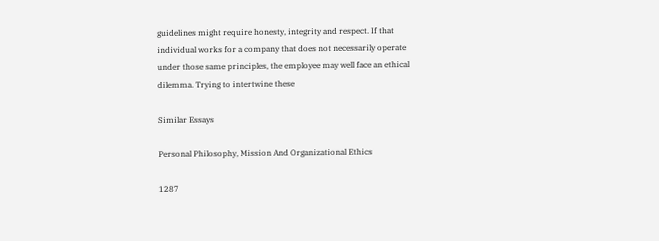guidelines might require honesty, integrity and respect. If that individual works for a company that does not necessarily operate under those same principles, the employee may well face an ethical dilemma. Trying to intertwine these

Similar Essays

Personal Philosophy, Mission And Organizational Ethics

1287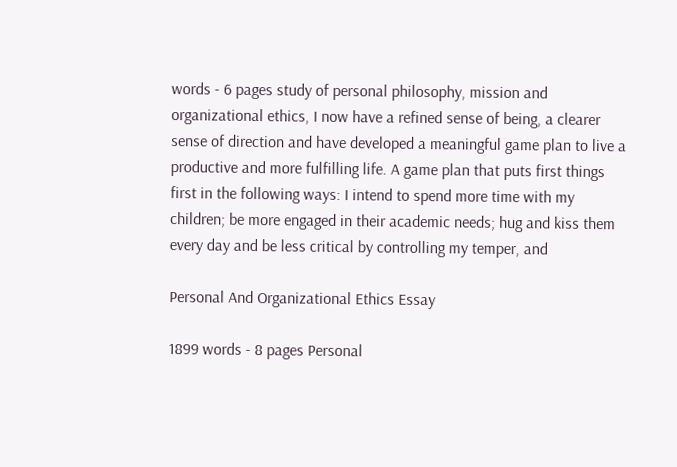words - 6 pages study of personal philosophy, mission and organizational ethics, I now have a refined sense of being, a clearer sense of direction and have developed a meaningful game plan to live a productive and more fulfilling life. A game plan that puts first things first in the following ways: I intend to spend more time with my children; be more engaged in their academic needs; hug and kiss them every day and be less critical by controlling my temper, and

Personal And Organizational Ethics Essay

1899 words - 8 pages Personal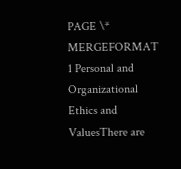PAGE \* MERGEFORMAT 1 Personal and Organizational Ethics and ValuesThere are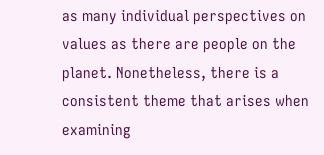as many individual perspectives on values as there are people on the planet. Nonetheless, there is a consistent theme that arises when examining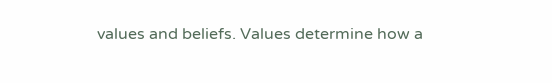values and beliefs. Values determine how a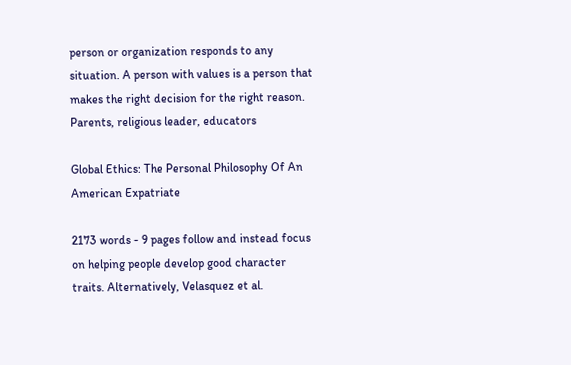person or organization responds to any situation. A person with values is a person that makes the right decision for the right reason. Parents, religious leader, educators

Global Ethics: The Personal Philosophy Of An American Expatriate

2173 words - 9 pages follow and instead focus on helping people develop good character traits. Alternatively, Velasquez et al.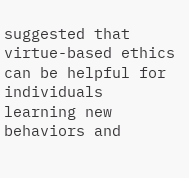suggested that virtue-based ethics can be helpful for individuals learning new behaviors and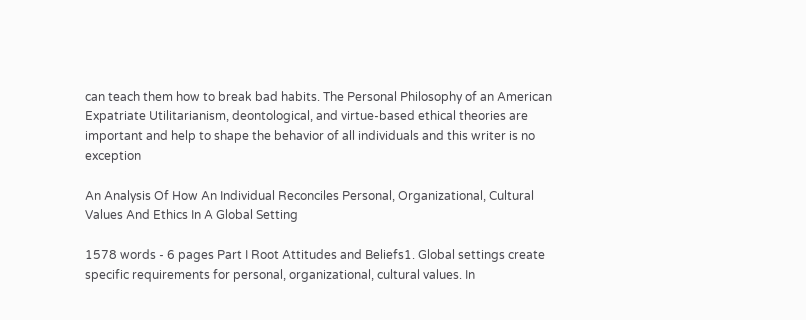can teach them how to break bad habits. The Personal Philosophy of an American Expatriate Utilitarianism, deontological, and virtue-based ethical theories are important and help to shape the behavior of all individuals and this writer is no exception

An Analysis Of How An Individual Reconciles Personal, Organizational, Cultural Values And Ethics In A Global Setting

1578 words - 6 pages Part I Root Attitudes and Beliefs1. Global settings create specific requirements for personal, organizational, cultural values. In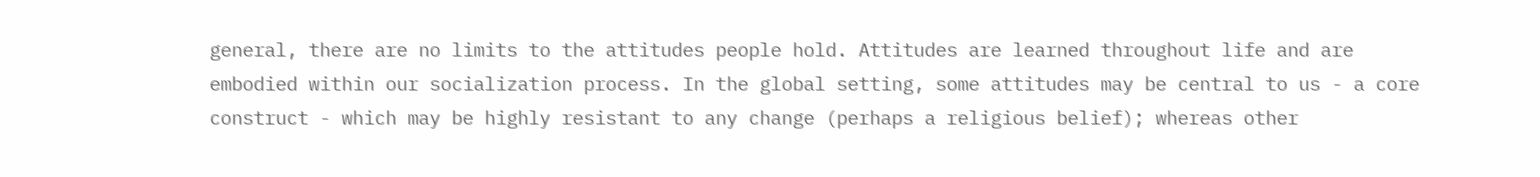general, there are no limits to the attitudes people hold. Attitudes are learned throughout life and are embodied within our socialization process. In the global setting, some attitudes may be central to us - a core construct - which may be highly resistant to any change (perhaps a religious belief); whereas other